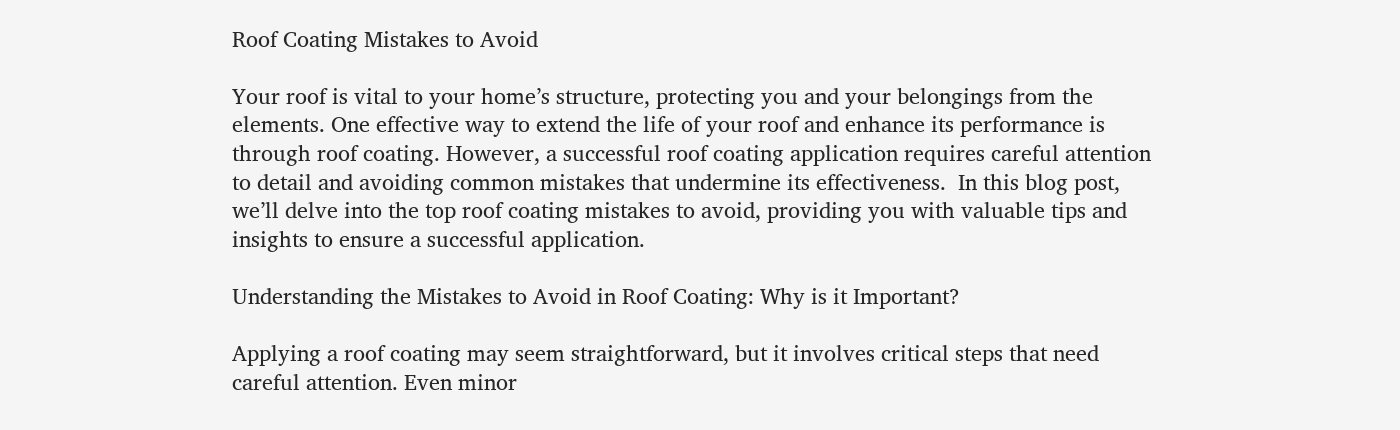Roof Coating Mistakes to Avoid

Your roof is vital to your home’s structure, protecting you and your belongings from the elements. One effective way to extend the life of your roof and enhance its performance is through roof coating. However, a successful roof coating application requires careful attention to detail and avoiding common mistakes that undermine its effectiveness.  In this blog post, we’ll delve into the top roof coating mistakes to avoid, providing you with valuable tips and insights to ensure a successful application.

Understanding the Mistakes to Avoid in Roof Coating: Why is it Important?

Applying a roof coating may seem straightforward, but it involves critical steps that need careful attention. Even minor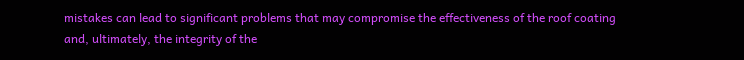mistakes can lead to significant problems that may compromise the effectiveness of the roof coating and, ultimately, the integrity of the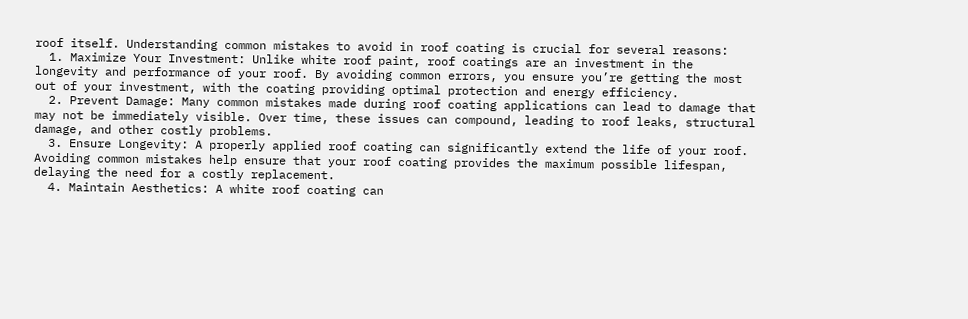roof itself. Understanding common mistakes to avoid in roof coating is crucial for several reasons:
  1. Maximize Your Investment: Unlike white roof paint, roof coatings are an investment in the longevity and performance of your roof. By avoiding common errors, you ensure you’re getting the most out of your investment, with the coating providing optimal protection and energy efficiency.
  2. Prevent Damage: Many common mistakes made during roof coating applications can lead to damage that may not be immediately visible. Over time, these issues can compound, leading to roof leaks, structural damage, and other costly problems.
  3. Ensure Longevity: A properly applied roof coating can significantly extend the life of your roof. Avoiding common mistakes help ensure that your roof coating provides the maximum possible lifespan, delaying the need for a costly replacement.
  4. Maintain Aesthetics: A white roof coating can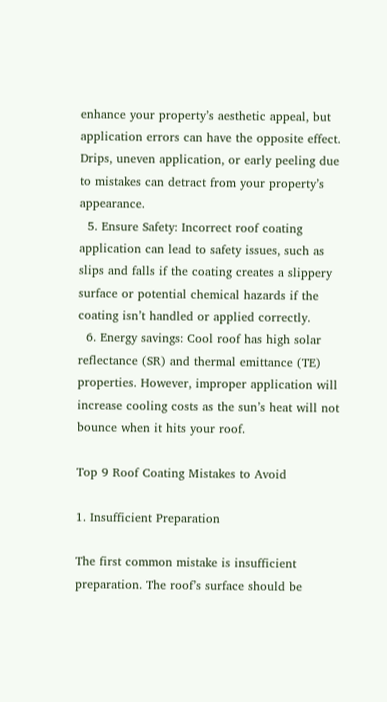enhance your property’s aesthetic appeal, but application errors can have the opposite effect. Drips, uneven application, or early peeling due to mistakes can detract from your property’s appearance.
  5. Ensure Safety: Incorrect roof coating application can lead to safety issues, such as slips and falls if the coating creates a slippery surface or potential chemical hazards if the coating isn’t handled or applied correctly.
  6. Energy savings: Cool roof has high solar reflectance (SR) and thermal emittance (TE) properties. However, improper application will increase cooling costs as the sun’s heat will not bounce when it hits your roof.

Top 9 Roof Coating Mistakes to Avoid

1. Insufficient Preparation

The first common mistake is insufficient preparation. The roof’s surface should be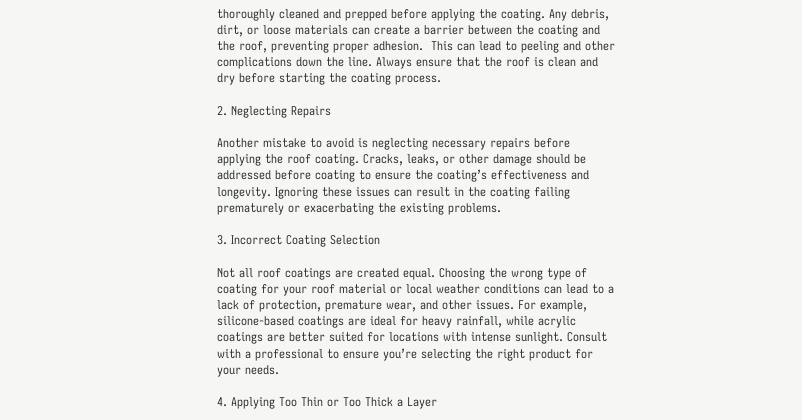thoroughly cleaned and prepped before applying the coating. Any debris, dirt, or loose materials can create a barrier between the coating and the roof, preventing proper adhesion.  This can lead to peeling and other complications down the line. Always ensure that the roof is clean and dry before starting the coating process.

2. Neglecting Repairs

Another mistake to avoid is neglecting necessary repairs before applying the roof coating. Cracks, leaks, or other damage should be addressed before coating to ensure the coating’s effectiveness and longevity. Ignoring these issues can result in the coating failing prematurely or exacerbating the existing problems.

3. Incorrect Coating Selection

Not all roof coatings are created equal. Choosing the wrong type of coating for your roof material or local weather conditions can lead to a lack of protection, premature wear, and other issues. For example, silicone-based coatings are ideal for heavy rainfall, while acrylic coatings are better suited for locations with intense sunlight. Consult with a professional to ensure you’re selecting the right product for your needs.

4. Applying Too Thin or Too Thick a Layer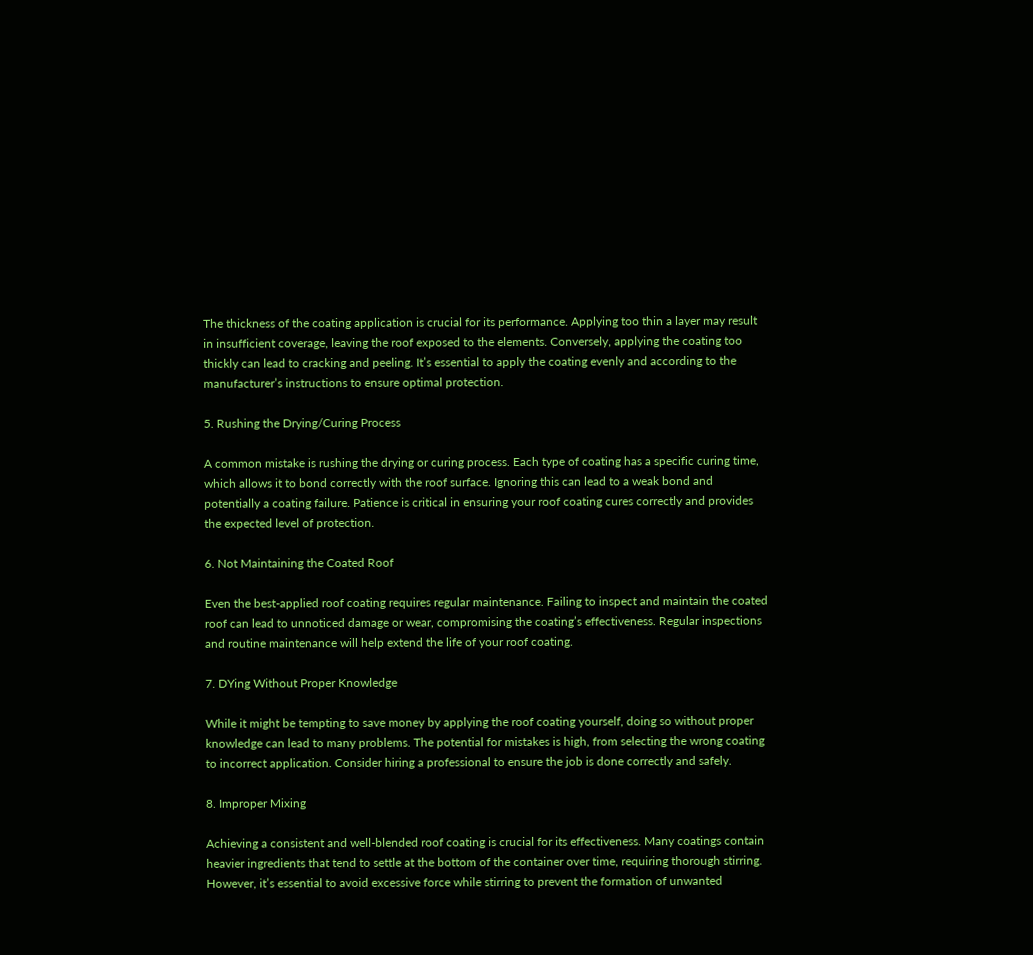The thickness of the coating application is crucial for its performance. Applying too thin a layer may result in insufficient coverage, leaving the roof exposed to the elements. Conversely, applying the coating too thickly can lead to cracking and peeling. It’s essential to apply the coating evenly and according to the manufacturer’s instructions to ensure optimal protection.

5. Rushing the Drying/Curing Process

A common mistake is rushing the drying or curing process. Each type of coating has a specific curing time, which allows it to bond correctly with the roof surface. Ignoring this can lead to a weak bond and potentially a coating failure. Patience is critical in ensuring your roof coating cures correctly and provides the expected level of protection.

6. Not Maintaining the Coated Roof

Even the best-applied roof coating requires regular maintenance. Failing to inspect and maintain the coated roof can lead to unnoticed damage or wear, compromising the coating’s effectiveness. Regular inspections and routine maintenance will help extend the life of your roof coating.

7. DYing Without Proper Knowledge

While it might be tempting to save money by applying the roof coating yourself, doing so without proper knowledge can lead to many problems. The potential for mistakes is high, from selecting the wrong coating to incorrect application. Consider hiring a professional to ensure the job is done correctly and safely.

8. Improper Mixing

Achieving a consistent and well-blended roof coating is crucial for its effectiveness. Many coatings contain heavier ingredients that tend to settle at the bottom of the container over time, requiring thorough stirring. However, it’s essential to avoid excessive force while stirring to prevent the formation of unwanted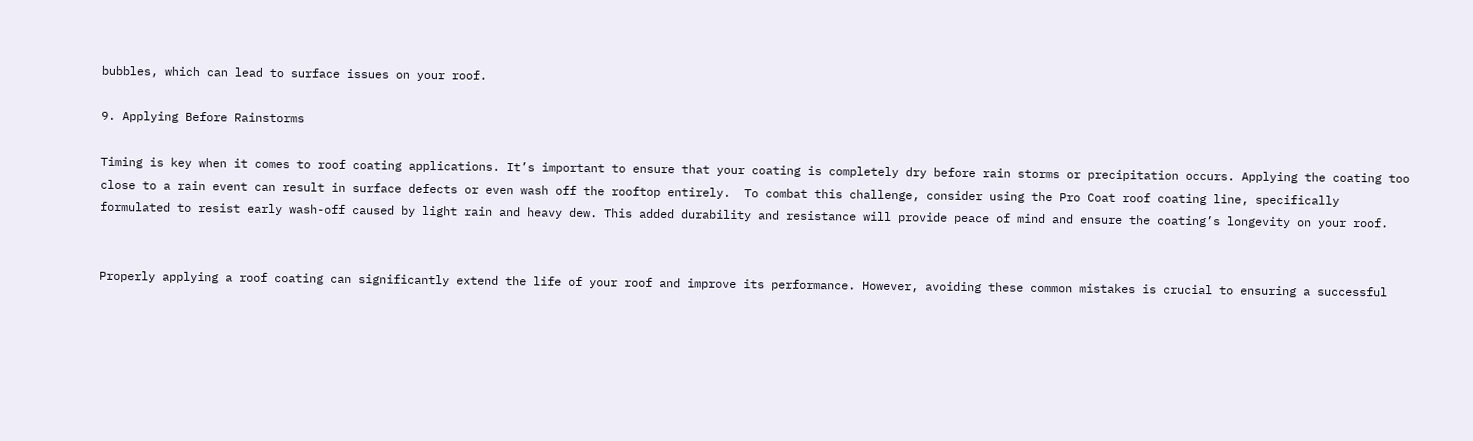bubbles, which can lead to surface issues on your roof.

9. Applying Before Rainstorms

Timing is key when it comes to roof coating applications. It’s important to ensure that your coating is completely dry before rain storms or precipitation occurs. Applying the coating too close to a rain event can result in surface defects or even wash off the rooftop entirely.  To combat this challenge, consider using the Pro Coat roof coating line, specifically formulated to resist early wash-off caused by light rain and heavy dew. This added durability and resistance will provide peace of mind and ensure the coating’s longevity on your roof.


Properly applying a roof coating can significantly extend the life of your roof and improve its performance. However, avoiding these common mistakes is crucial to ensuring a successful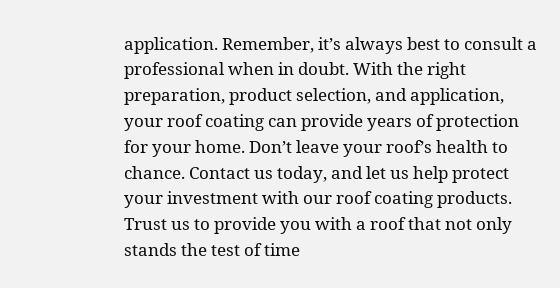application. Remember, it’s always best to consult a professional when in doubt. With the right preparation, product selection, and application, your roof coating can provide years of protection for your home. Don’t leave your roof’s health to chance. Contact us today, and let us help protect your investment with our roof coating products. Trust us to provide you with a roof that not only stands the test of time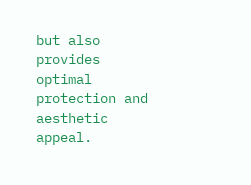but also provides optimal protection and aesthetic appeal.